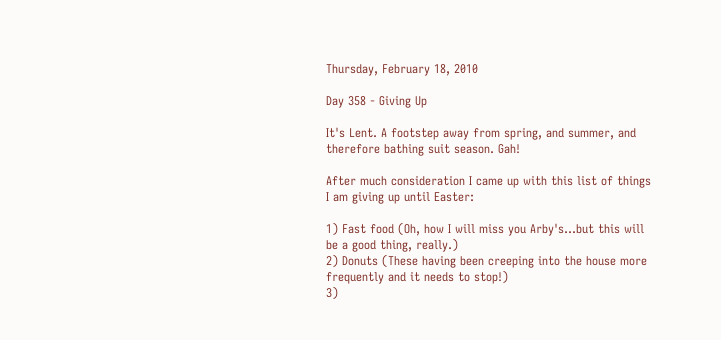Thursday, February 18, 2010

Day 358 - Giving Up

It's Lent. A footstep away from spring, and summer, and therefore bathing suit season. Gah!

After much consideration I came up with this list of things I am giving up until Easter:

1) Fast food (Oh, how I will miss you Arby's...but this will be a good thing, really.)
2) Donuts (These having been creeping into the house more frequently and it needs to stop!)
3)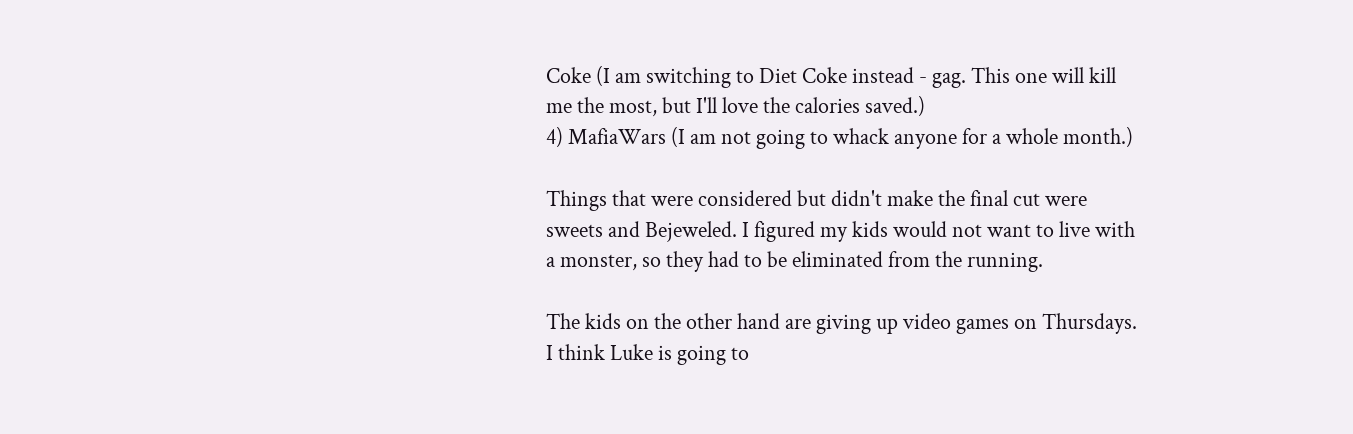Coke (I am switching to Diet Coke instead - gag. This one will kill me the most, but I'll love the calories saved.)
4) MafiaWars (I am not going to whack anyone for a whole month.)

Things that were considered but didn't make the final cut were sweets and Bejeweled. I figured my kids would not want to live with a monster, so they had to be eliminated from the running.

The kids on the other hand are giving up video games on Thursdays. I think Luke is going to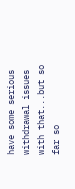have some serious withdrawal issues with that...but so far so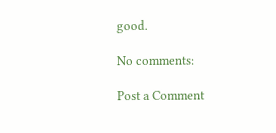good.

No comments:

Post a Comment